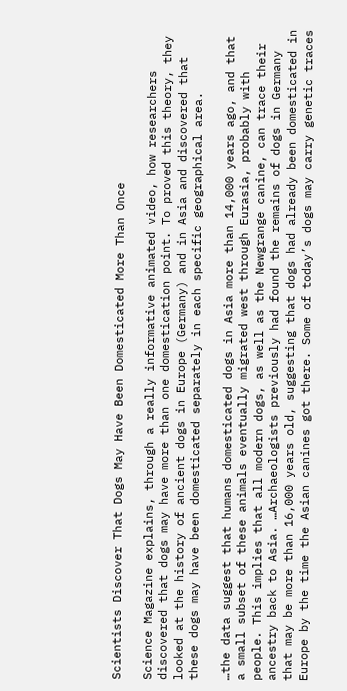Scientists Discover That Dogs May Have Been Domesticated More Than Once

Science Magazine explains, through a really informative animated video, how researchers discovered that dogs may have more than one domestication point. To proved this theory, they looked at the history of ancient dogs in Europe (Germany) and in Asia and discovered that these dogs may have been domesticated separately in each specific geographical area.

…the data suggest that humans domesticated dogs in Asia more than 14,000 years ago, and that a small subset of these animals eventually migrated west through Eurasia, probably with people. This implies that all modern dogs, as well as the Newgrange canine, can trace their ancestry back to Asia. …Archaeologists previously had found the remains of dogs in Germany that may be more than 16,000 years old, suggesting that dogs had already been domesticated in Europe by the time the Asian canines got there. Some of today’s dogs may carry genetic traces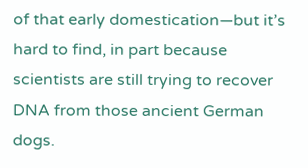of that early domestication—but it’s hard to find, in part because scientists are still trying to recover DNA from those ancient German dogs.